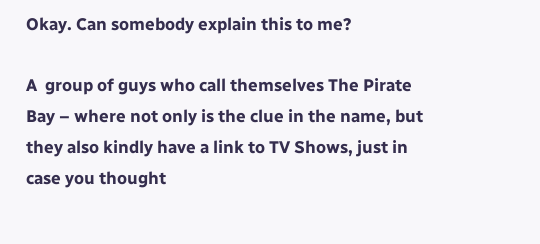Okay. Can somebody explain this to me?

A  group of guys who call themselves The Pirate Bay – where not only is the clue in the name, but they also kindly have a link to TV Shows, just in case you thought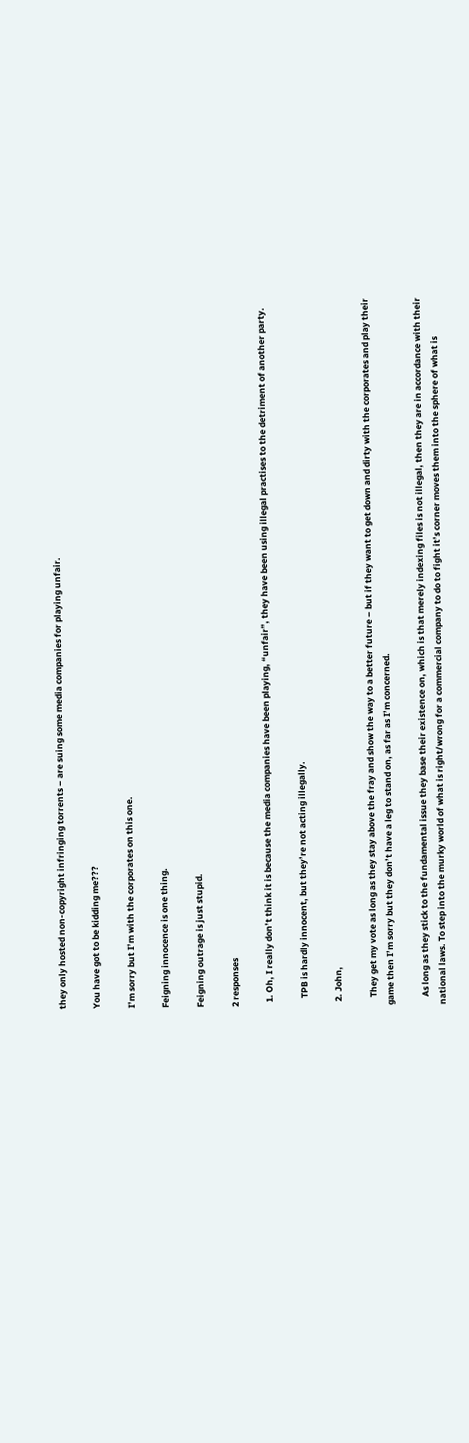they only hosted non-copyright infringing torrents – are suing some media companies for playing unfair.

You have got to be kidding me???

I’m sorry but I’m with the corporates on this one.

Feigning innocence is one thing.

Feigning outrage is just stupid.

2 responses

  1. Oh, I really don’t think it is because the media companies have been playing, “unfair”, they have been using illegal practises to the detriment of another party.

    TPB is hardly innocent, but they’re not acting illegally.

  2. John,

    They get my vote as long as they stay above the fray and show the way to a better future – but if they want to get down and dirty with the corporates and play their game then I’m sorry but they don’t have a leg to stand on, as far as I’m concerned.

    As long as they stick to the fundamental issue they base their existence on, which is that merely indexing files is not illegal, then they are in accordance with their national laws. To step into the murky world of what is right/wrong for a commercial company to do to fight it’s corner moves them into the sphere of what is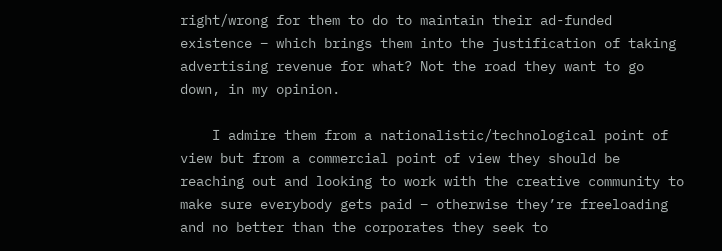right/wrong for them to do to maintain their ad-funded existence – which brings them into the justification of taking advertising revenue for what? Not the road they want to go down, in my opinion.

    I admire them from a nationalistic/technological point of view but from a commercial point of view they should be reaching out and looking to work with the creative community to make sure everybody gets paid – otherwise they’re freeloading and no better than the corporates they seek to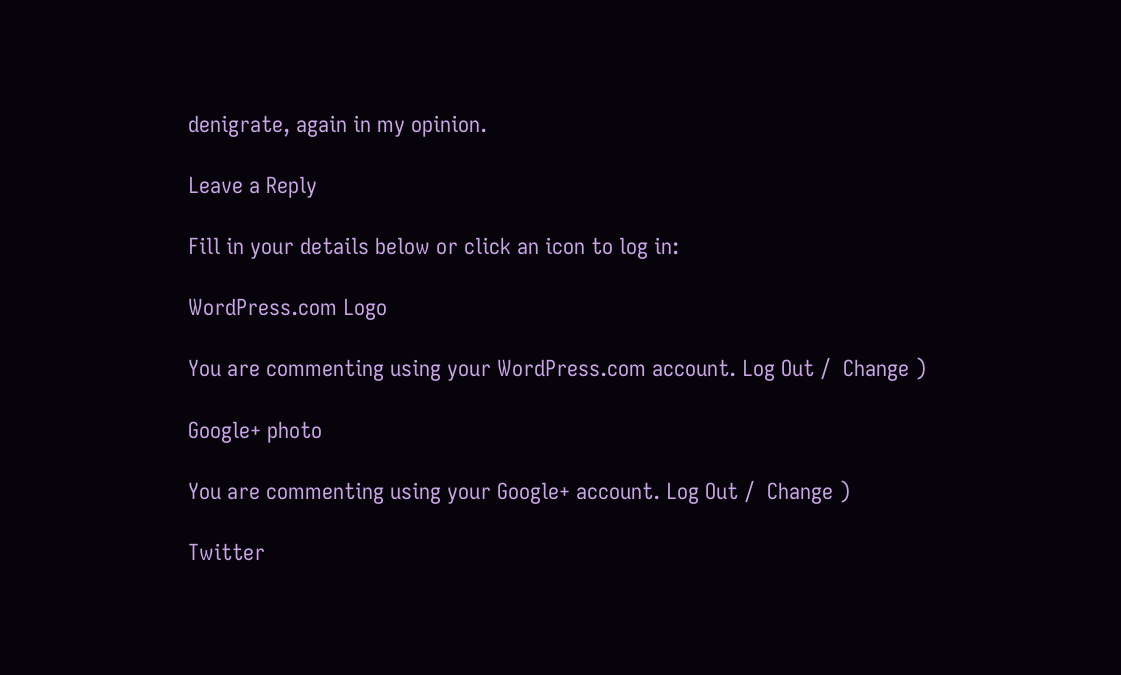denigrate, again in my opinion.

Leave a Reply

Fill in your details below or click an icon to log in:

WordPress.com Logo

You are commenting using your WordPress.com account. Log Out /  Change )

Google+ photo

You are commenting using your Google+ account. Log Out /  Change )

Twitter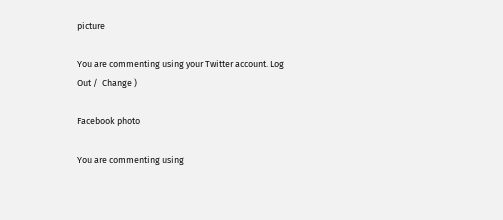picture

You are commenting using your Twitter account. Log Out /  Change )

Facebook photo

You are commenting using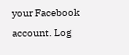your Facebook account. Log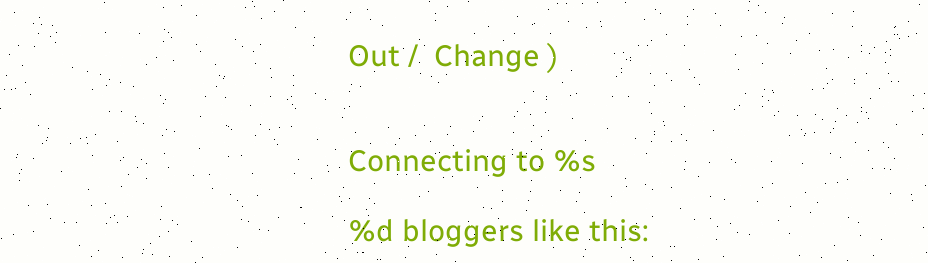Out /  Change )


Connecting to %s

%d bloggers like this: